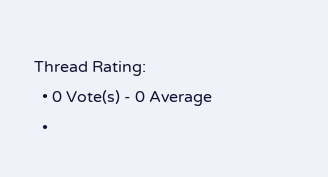Thread Rating:
  • 0 Vote(s) - 0 Average
  •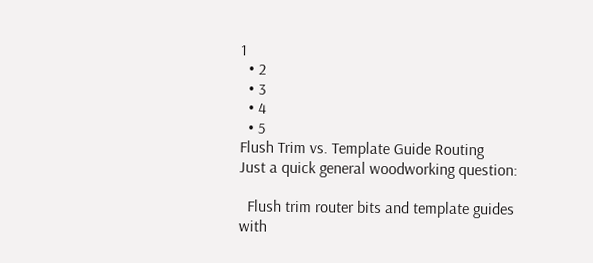1
  • 2
  • 3
  • 4
  • 5
Flush Trim vs. Template Guide Routing
Just a quick general woodworking question:

  Flush trim router bits and template guides with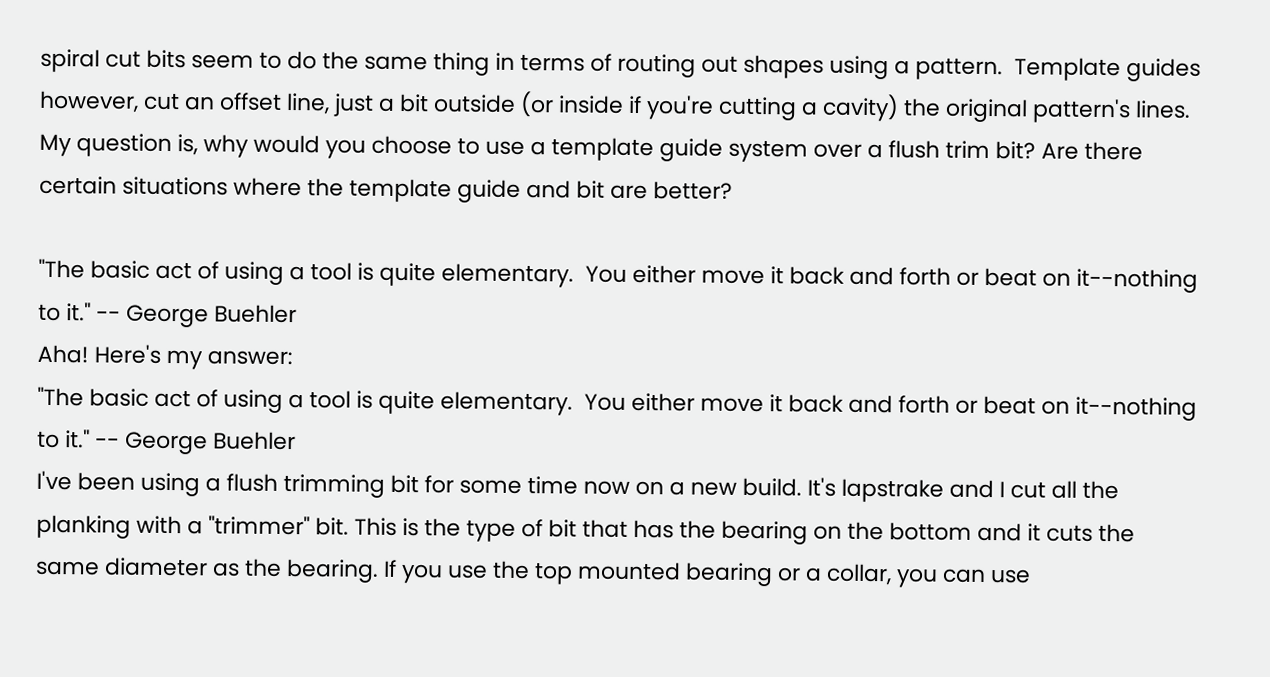spiral cut bits seem to do the same thing in terms of routing out shapes using a pattern.  Template guides however, cut an offset line, just a bit outside (or inside if you're cutting a cavity) the original pattern's lines.  My question is, why would you choose to use a template guide system over a flush trim bit? Are there certain situations where the template guide and bit are better?

"The basic act of using a tool is quite elementary.  You either move it back and forth or beat on it--nothing to it." -- George Buehler
Aha! Here's my answer:
"The basic act of using a tool is quite elementary.  You either move it back and forth or beat on it--nothing to it." -- George Buehler
I've been using a flush trimming bit for some time now on a new build. It's lapstrake and I cut all the planking with a "trimmer" bit. This is the type of bit that has the bearing on the bottom and it cuts the same diameter as the bearing. If you use the top mounted bearing or a collar, you can use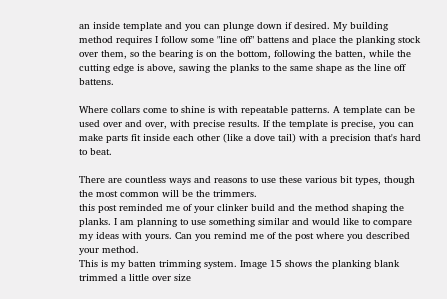an inside template and you can plunge down if desired. My building method requires I follow some "line off" battens and place the planking stock over them, so the bearing is on the bottom, following the batten, while the cutting edge is above, sawing the planks to the same shape as the line off battens.

Where collars come to shine is with repeatable patterns. A template can be used over and over, with precise results. If the template is precise, you can make parts fit inside each other (like a dove tail) with a precision that's hard to beat.

There are countless ways and reasons to use these various bit types, though the most common will be the trimmers.
this post reminded me of your clinker build and the method shaping the planks. I am planning to use something similar and would like to compare my ideas with yours. Can you remind me of the post where you described your method.
This is my batten trimming system. Image 15 shows the planking blank trimmed a little over size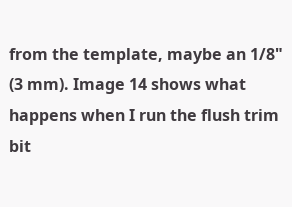from the template, maybe an 1/8" (3 mm). Image 14 shows what happens when I run the flush trim bit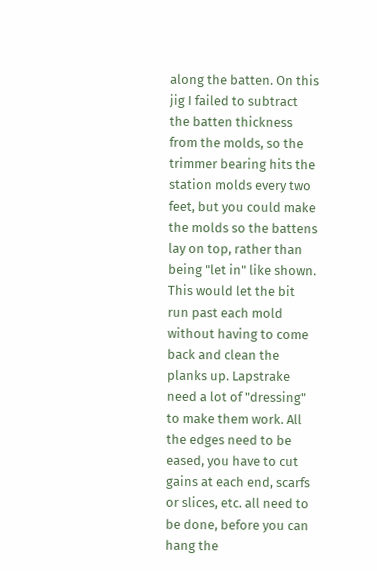along the batten. On this jig I failed to subtract the batten thickness from the molds, so the trimmer bearing hits the station molds every two feet, but you could make the molds so the battens lay on top, rather than being "let in" like shown. This would let the bit run past each mold without having to come back and clean the planks up. Lapstrake need a lot of "dressing" to make them work. All the edges need to be eased, you have to cut gains at each end, scarfs or slices, etc. all need to be done, before you can hang the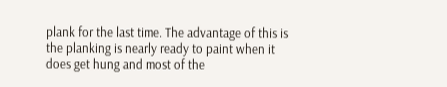plank for the last time. The advantage of this is the planking is nearly ready to paint when it does get hung and most of the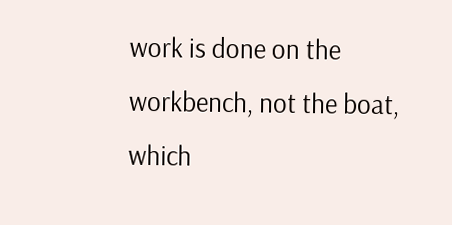work is done on the workbench, not the boat, which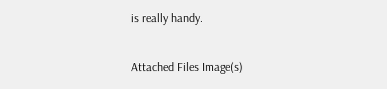is really handy.

Attached Files Image(s)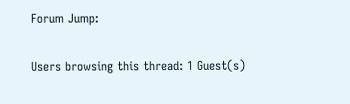Forum Jump:

Users browsing this thread: 1 Guest(s)